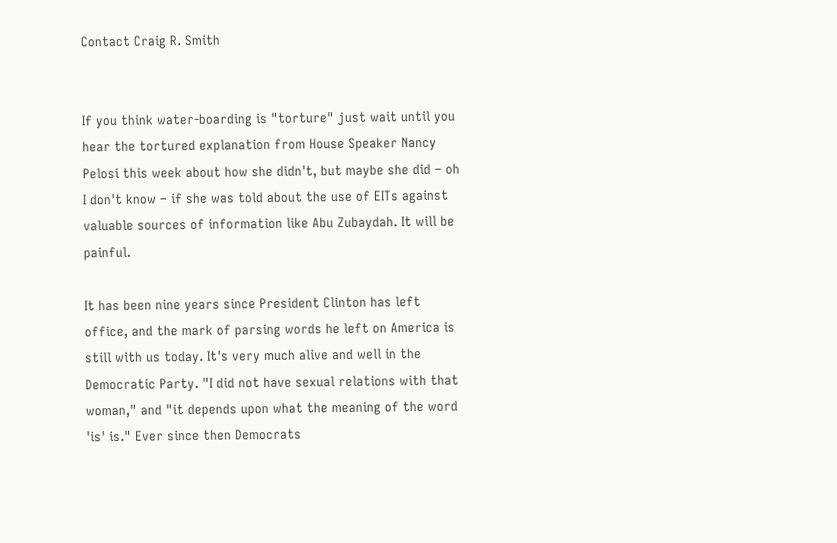Contact Craig R. Smith


If you think water-boarding is "torture" just wait until you hear the tortured explanation from House Speaker Nancy Pelosi this week about how she didn't, but maybe she did – oh I don't know – if she was told about the use of EITs against valuable sources of information like Abu Zubaydah. It will be painful.

It has been nine years since President Clinton has left office, and the mark of parsing words he left on America is still with us today. It's very much alive and well in the Democratic Party. "I did not have sexual relations with that woman," and "it depends upon what the meaning of the word 'is' is." Ever since then Democrats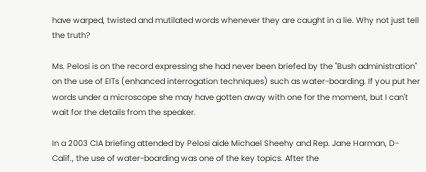have warped, twisted and mutilated words whenever they are caught in a lie. Why not just tell the truth?

Ms. Pelosi is on the record expressing she had never been briefed by the "Bush administration" on the use of EITs (enhanced interrogation techniques) such as water-boarding. If you put her words under a microscope she may have gotten away with one for the moment, but I can't wait for the details from the speaker.

In a 2003 CIA briefing attended by Pelosi aide Michael Sheehy and Rep. Jane Harman, D-Calif., the use of water-boarding was one of the key topics. After the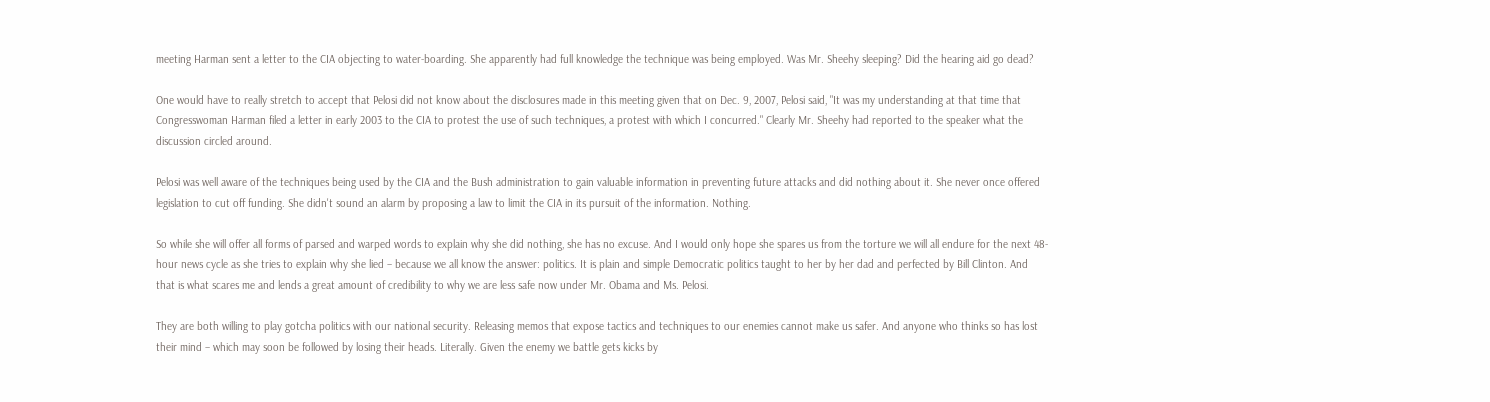meeting Harman sent a letter to the CIA objecting to water-boarding. She apparently had full knowledge the technique was being employed. Was Mr. Sheehy sleeping? Did the hearing aid go dead?

One would have to really stretch to accept that Pelosi did not know about the disclosures made in this meeting given that on Dec. 9, 2007, Pelosi said, "It was my understanding at that time that Congresswoman Harman filed a letter in early 2003 to the CIA to protest the use of such techniques, a protest with which I concurred." Clearly Mr. Sheehy had reported to the speaker what the discussion circled around.

Pelosi was well aware of the techniques being used by the CIA and the Bush administration to gain valuable information in preventing future attacks and did nothing about it. She never once offered legislation to cut off funding. She didn't sound an alarm by proposing a law to limit the CIA in its pursuit of the information. Nothing.

So while she will offer all forms of parsed and warped words to explain why she did nothing, she has no excuse. And I would only hope she spares us from the torture we will all endure for the next 48-hour news cycle as she tries to explain why she lied – because we all know the answer: politics. It is plain and simple Democratic politics taught to her by her dad and perfected by Bill Clinton. And that is what scares me and lends a great amount of credibility to why we are less safe now under Mr. Obama and Ms. Pelosi.

They are both willing to play gotcha politics with our national security. Releasing memos that expose tactics and techniques to our enemies cannot make us safer. And anyone who thinks so has lost their mind – which may soon be followed by losing their heads. Literally. Given the enemy we battle gets kicks by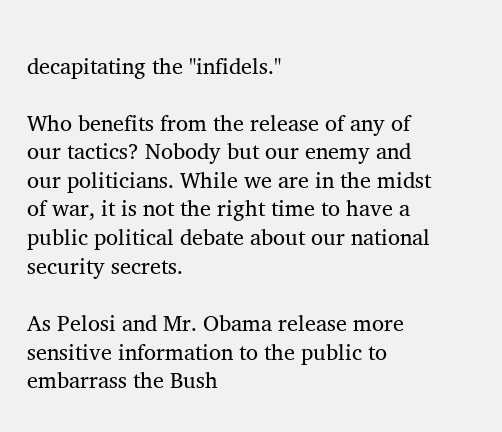decapitating the "infidels."

Who benefits from the release of any of our tactics? Nobody but our enemy and our politicians. While we are in the midst of war, it is not the right time to have a public political debate about our national security secrets.

As Pelosi and Mr. Obama release more sensitive information to the public to embarrass the Bush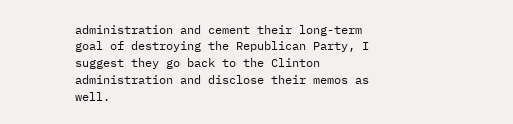administration and cement their long-term goal of destroying the Republican Party, I suggest they go back to the Clinton administration and disclose their memos as well.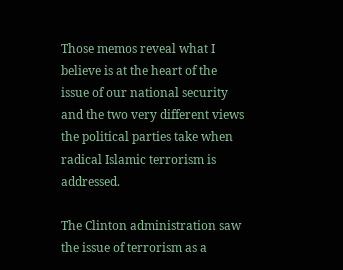Those memos reveal what I believe is at the heart of the issue of our national security and the two very different views the political parties take when radical Islamic terrorism is addressed.

The Clinton administration saw the issue of terrorism as a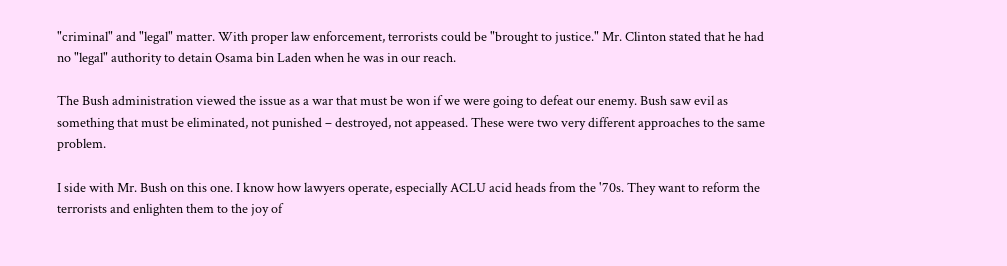"criminal" and "legal" matter. With proper law enforcement, terrorists could be "brought to justice." Mr. Clinton stated that he had no "legal" authority to detain Osama bin Laden when he was in our reach.

The Bush administration viewed the issue as a war that must be won if we were going to defeat our enemy. Bush saw evil as something that must be eliminated, not punished – destroyed, not appeased. These were two very different approaches to the same problem.

I side with Mr. Bush on this one. I know how lawyers operate, especially ACLU acid heads from the '70s. They want to reform the terrorists and enlighten them to the joy of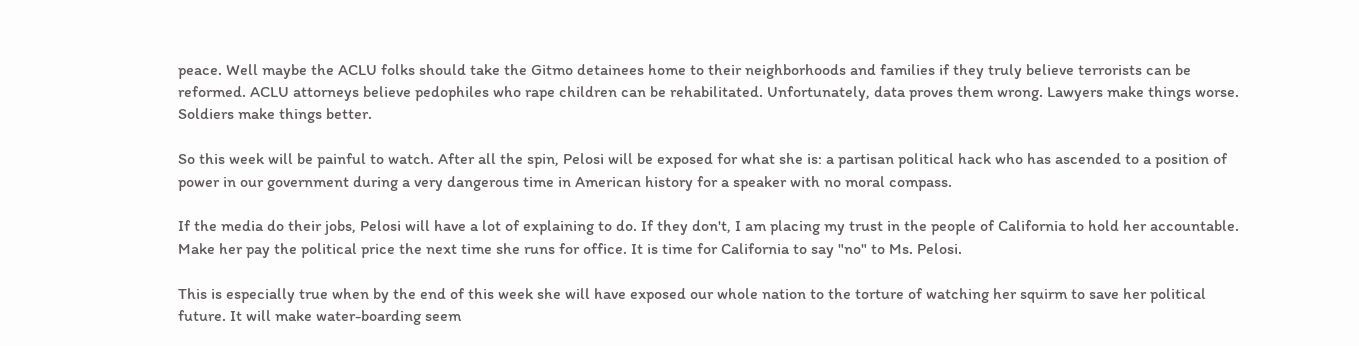peace. Well maybe the ACLU folks should take the Gitmo detainees home to their neighborhoods and families if they truly believe terrorists can be reformed. ACLU attorneys believe pedophiles who rape children can be rehabilitated. Unfortunately, data proves them wrong. Lawyers make things worse. Soldiers make things better.

So this week will be painful to watch. After all the spin, Pelosi will be exposed for what she is: a partisan political hack who has ascended to a position of power in our government during a very dangerous time in American history for a speaker with no moral compass.

If the media do their jobs, Pelosi will have a lot of explaining to do. If they don't, I am placing my trust in the people of California to hold her accountable. Make her pay the political price the next time she runs for office. It is time for California to say "no" to Ms. Pelosi.

This is especially true when by the end of this week she will have exposed our whole nation to the torture of watching her squirm to save her political future. It will make water-boarding seem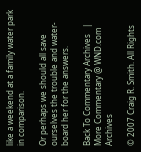like a weekend at a family water park in comparison.

Or perhaps we should all save ourselves the trouble and water-board her for the answers.

Back To Commentary Archives   |   More Commentary @ WND.com Archives

© 2007 Craig R. Smith. All Rights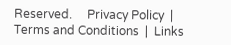Reserved.     Privacy Policy  |  Terms and Conditions  |  Links